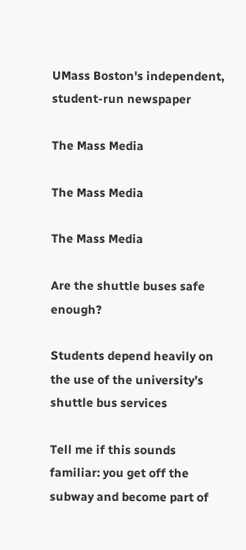UMass Boston's independent, student-run newspaper

The Mass Media

The Mass Media

The Mass Media

Are the shuttle buses safe enough?

Students depend heavily on the use of the university’s shuttle bus services

Tell me if this sounds familiar: you get off the subway and become part of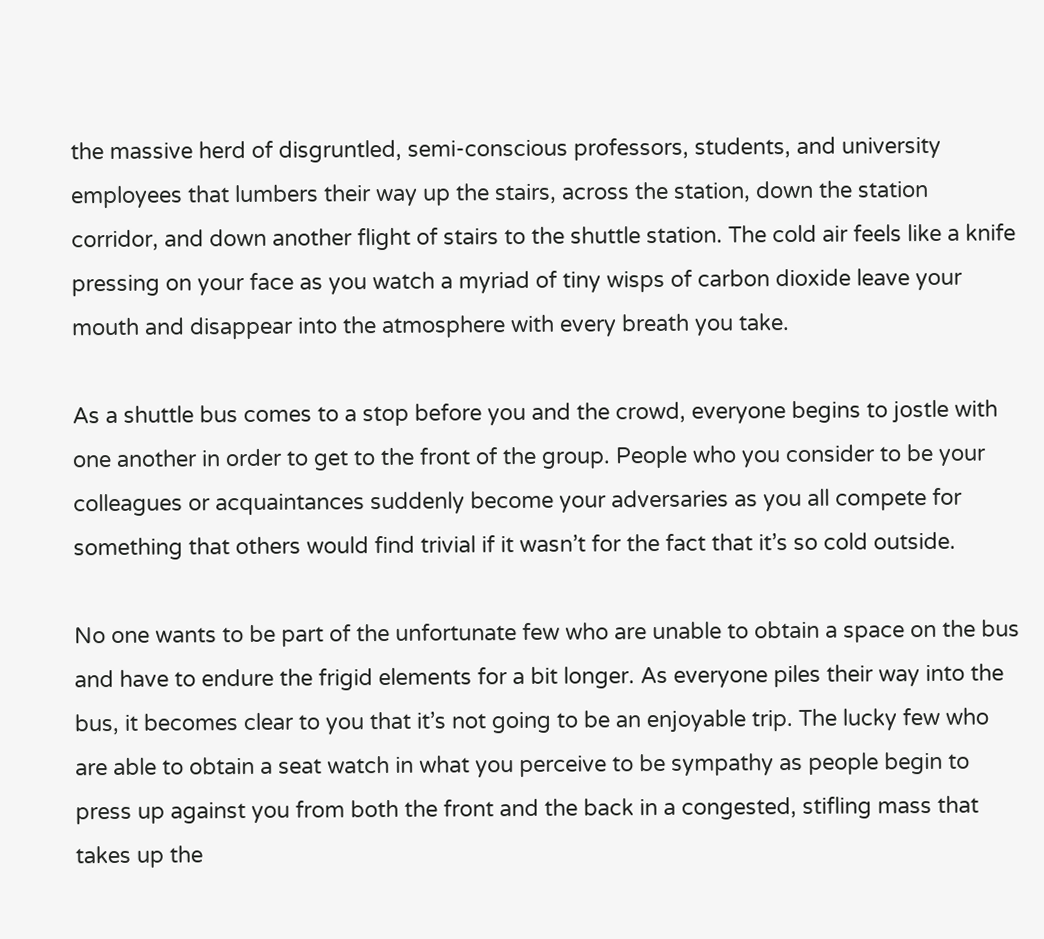the massive herd of disgruntled, semi-conscious professors, students, and university employees that lumbers their way up the stairs, across the station, down the station corridor, and down another flight of stairs to the shuttle station. The cold air feels like a knife pressing on your face as you watch a myriad of tiny wisps of carbon dioxide leave your mouth and disappear into the atmosphere with every breath you take.

As a shuttle bus comes to a stop before you and the crowd, everyone begins to jostle with one another in order to get to the front of the group. People who you consider to be your colleagues or acquaintances suddenly become your adversaries as you all compete for something that others would find trivial if it wasn’t for the fact that it’s so cold outside.

No one wants to be part of the unfortunate few who are unable to obtain a space on the bus and have to endure the frigid elements for a bit longer. As everyone piles their way into the bus, it becomes clear to you that it’s not going to be an enjoyable trip. The lucky few who are able to obtain a seat watch in what you perceive to be sympathy as people begin to press up against you from both the front and the back in a congested, stifling mass that takes up the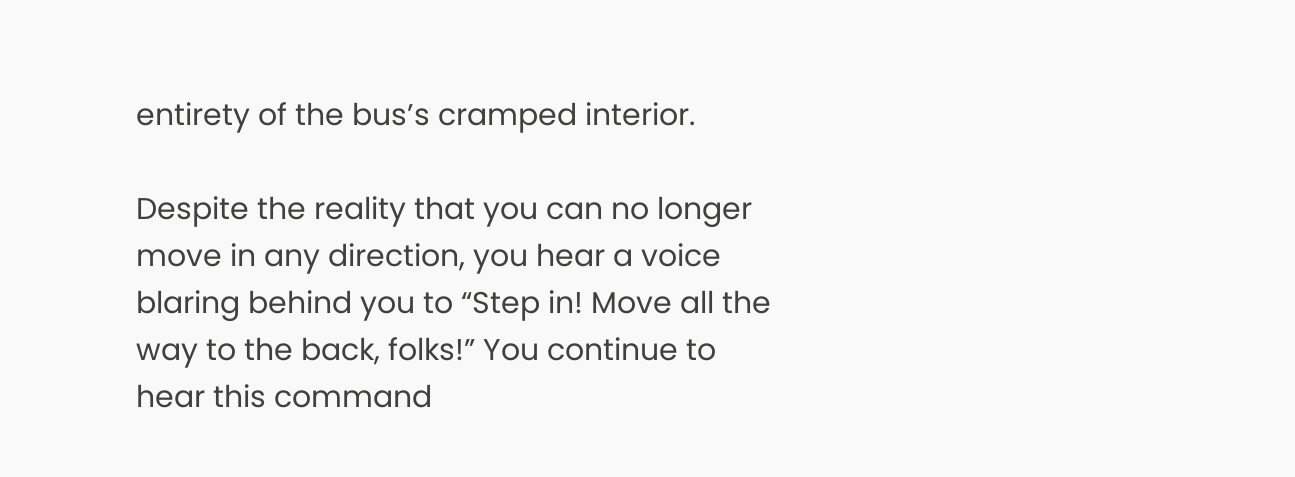entirety of the bus’s cramped interior.

Despite the reality that you can no longer move in any direction, you hear a voice blaring behind you to “Step in! Move all the way to the back, folks!” You continue to hear this command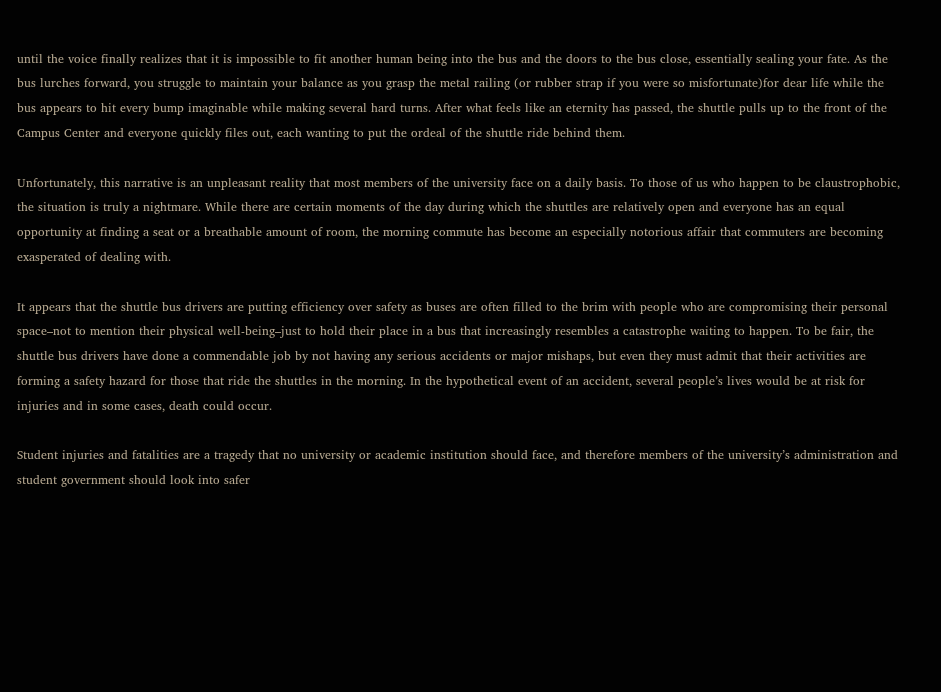until the voice finally realizes that it is impossible to fit another human being into the bus and the doors to the bus close, essentially sealing your fate. As the bus lurches forward, you struggle to maintain your balance as you grasp the metal railing (or rubber strap if you were so misfortunate)for dear life while the bus appears to hit every bump imaginable while making several hard turns. After what feels like an eternity has passed, the shuttle pulls up to the front of the Campus Center and everyone quickly files out, each wanting to put the ordeal of the shuttle ride behind them.

Unfortunately, this narrative is an unpleasant reality that most members of the university face on a daily basis. To those of us who happen to be claustrophobic, the situation is truly a nightmare. While there are certain moments of the day during which the shuttles are relatively open and everyone has an equal opportunity at finding a seat or a breathable amount of room, the morning commute has become an especially notorious affair that commuters are becoming exasperated of dealing with.

It appears that the shuttle bus drivers are putting efficiency over safety as buses are often filled to the brim with people who are compromising their personal space–not to mention their physical well-being–just to hold their place in a bus that increasingly resembles a catastrophe waiting to happen. To be fair, the shuttle bus drivers have done a commendable job by not having any serious accidents or major mishaps, but even they must admit that their activities are forming a safety hazard for those that ride the shuttles in the morning. In the hypothetical event of an accident, several people’s lives would be at risk for injuries and in some cases, death could occur.

Student injuries and fatalities are a tragedy that no university or academic institution should face, and therefore members of the university’s administration and student government should look into safer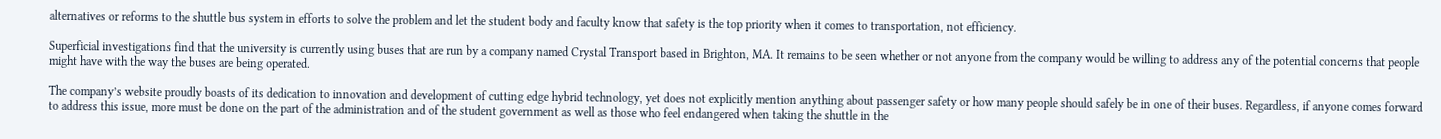alternatives or reforms to the shuttle bus system in efforts to solve the problem and let the student body and faculty know that safety is the top priority when it comes to transportation, not efficiency.

Superficial investigations find that the university is currently using buses that are run by a company named Crystal Transport based in Brighton, MA. It remains to be seen whether or not anyone from the company would be willing to address any of the potential concerns that people might have with the way the buses are being operated.

The company’s website proudly boasts of its dedication to innovation and development of cutting edge hybrid technology, yet does not explicitly mention anything about passenger safety or how many people should safely be in one of their buses. Regardless, if anyone comes forward to address this issue, more must be done on the part of the administration and of the student government as well as those who feel endangered when taking the shuttle in the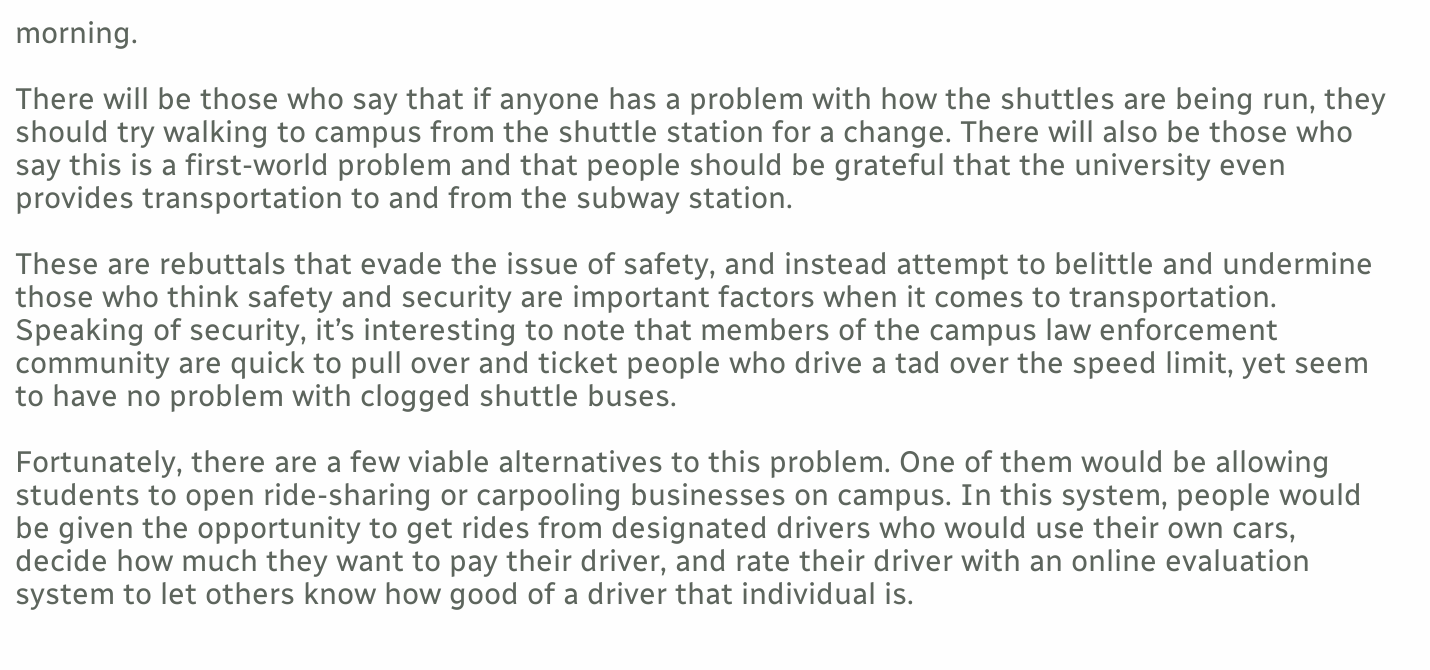morning.

There will be those who say that if anyone has a problem with how the shuttles are being run, they should try walking to campus from the shuttle station for a change. There will also be those who say this is a first-world problem and that people should be grateful that the university even provides transportation to and from the subway station.

These are rebuttals that evade the issue of safety, and instead attempt to belittle and undermine those who think safety and security are important factors when it comes to transportation. Speaking of security, it’s interesting to note that members of the campus law enforcement community are quick to pull over and ticket people who drive a tad over the speed limit, yet seem to have no problem with clogged shuttle buses.

Fortunately, there are a few viable alternatives to this problem. One of them would be allowing students to open ride-sharing or carpooling businesses on campus. In this system, people would be given the opportunity to get rides from designated drivers who would use their own cars, decide how much they want to pay their driver, and rate their driver with an online evaluation system to let others know how good of a driver that individual is.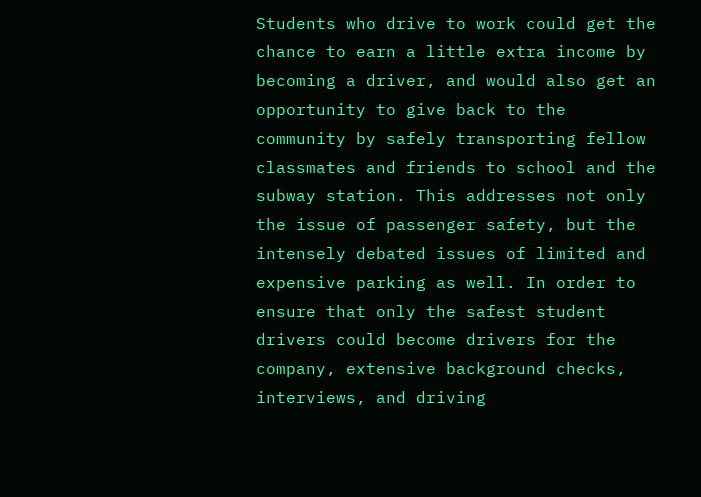Students who drive to work could get the chance to earn a little extra income by becoming a driver, and would also get an opportunity to give back to the community by safely transporting fellow classmates and friends to school and the subway station. This addresses not only the issue of passenger safety, but the intensely debated issues of limited and expensive parking as well. In order to ensure that only the safest student drivers could become drivers for the company, extensive background checks, interviews, and driving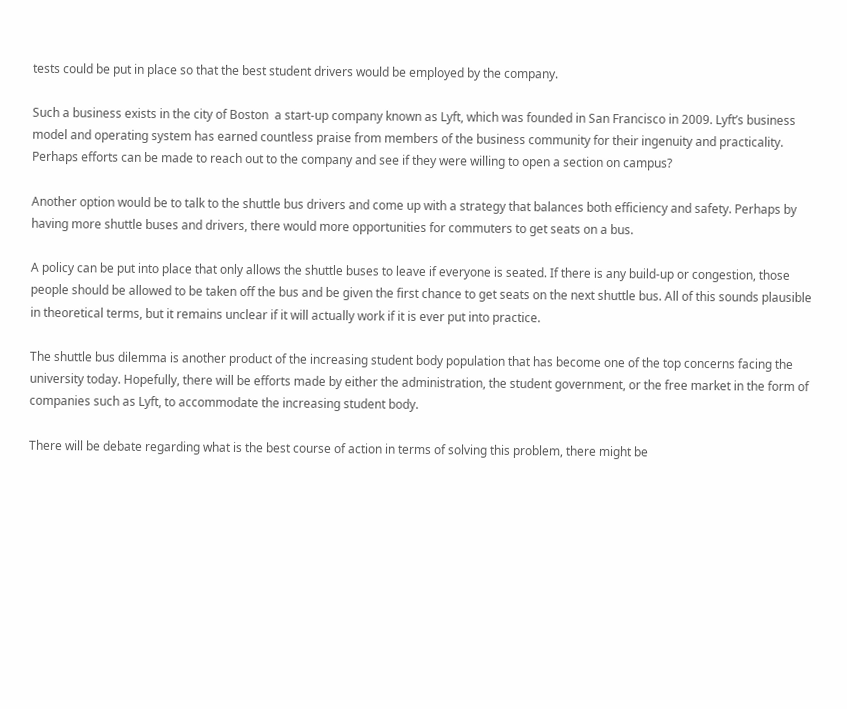tests could be put in place so that the best student drivers would be employed by the company.

Such a business exists in the city of Boston  a start-up company known as Lyft, which was founded in San Francisco in 2009. Lyft’s business model and operating system has earned countless praise from members of the business community for their ingenuity and practicality. Perhaps efforts can be made to reach out to the company and see if they were willing to open a section on campus?

Another option would be to talk to the shuttle bus drivers and come up with a strategy that balances both efficiency and safety. Perhaps by having more shuttle buses and drivers, there would more opportunities for commuters to get seats on a bus.

A policy can be put into place that only allows the shuttle buses to leave if everyone is seated. If there is any build-up or congestion, those people should be allowed to be taken off the bus and be given the first chance to get seats on the next shuttle bus. All of this sounds plausible in theoretical terms, but it remains unclear if it will actually work if it is ever put into practice.

The shuttle bus dilemma is another product of the increasing student body population that has become one of the top concerns facing the university today. Hopefully, there will be efforts made by either the administration, the student government, or the free market in the form of companies such as Lyft, to accommodate the increasing student body.

There will be debate regarding what is the best course of action in terms of solving this problem, there might be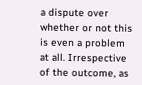a dispute over whether or not this is even a problem at all. Irrespective of the outcome, as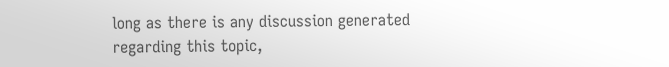long as there is any discussion generated regarding this topic,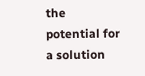the potential for a solution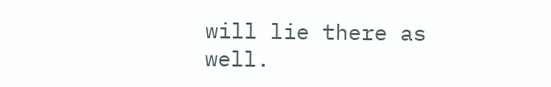will lie there as well.